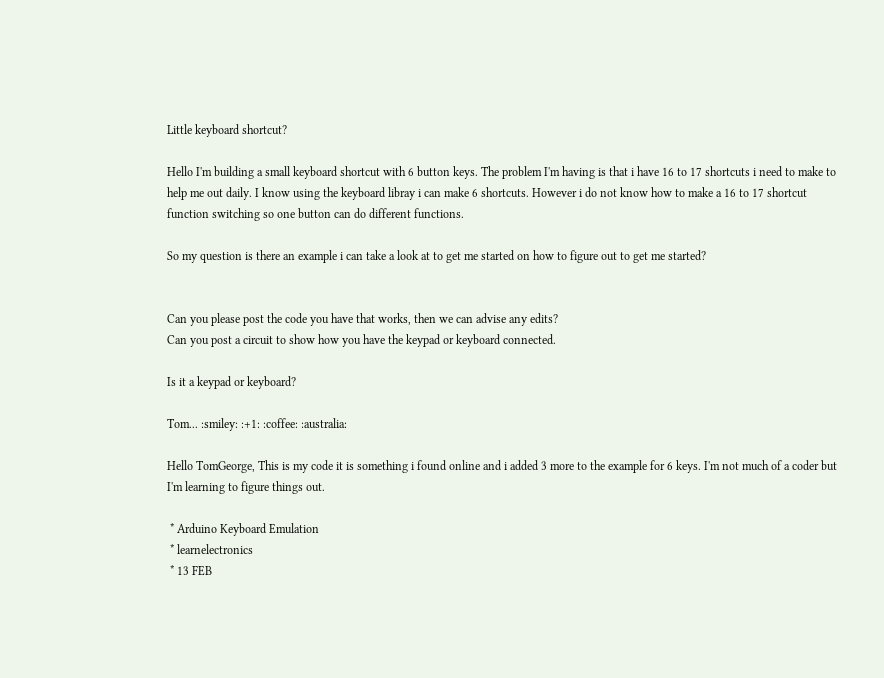Little keyboard shortcut?

Hello I'm building a small keyboard shortcut with 6 button keys. The problem I'm having is that i have 16 to 17 shortcuts i need to make to help me out daily. I know using the keyboard libray i can make 6 shortcuts. However i do not know how to make a 16 to 17 shortcut function switching so one button can do different functions.

So my question is there an example i can take a look at to get me started on how to figure out to get me started?


Can you please post the code you have that works, then we can advise any edits?
Can you post a circuit to show how you have the keypad or keyboard connected.

Is it a keypad or keyboard?

Tom... :smiley: :+1: :coffee: :australia:

Hello TomGeorge, This is my code it is something i found online and i added 3 more to the example for 6 keys. I'm not much of a coder but I'm learning to figure things out.

 * Arduino Keyboard Emulation
 * learnelectronics
 * 13 FEB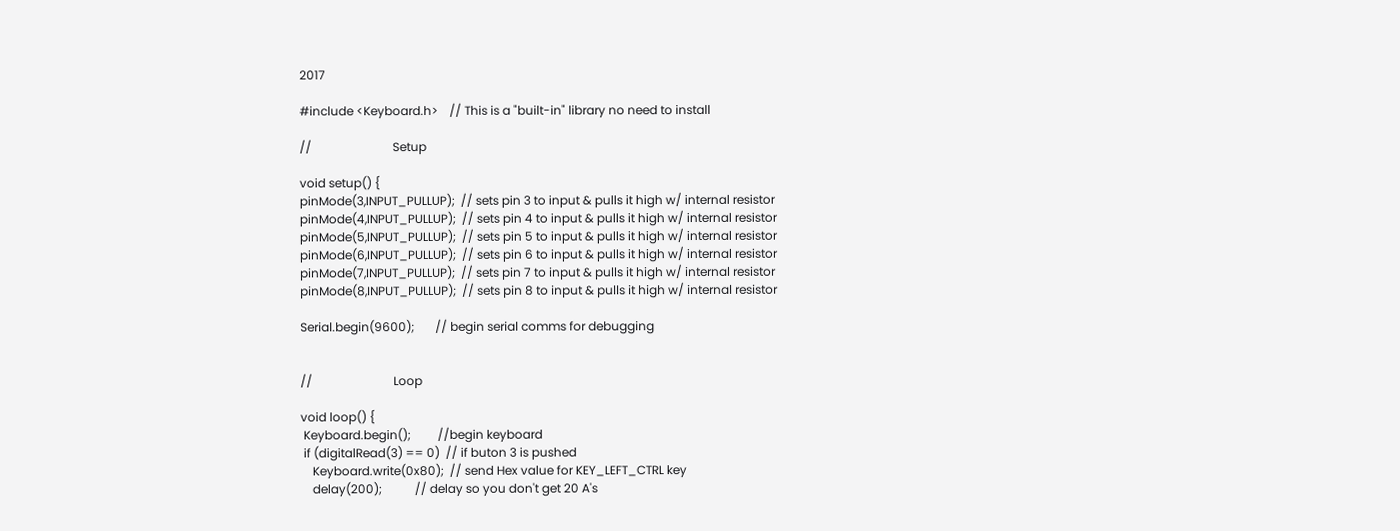2017

#include <Keyboard.h>    // This is a "built-in" library no need to install

//                           Setup

void setup() {
pinMode(3,INPUT_PULLUP);  // sets pin 3 to input & pulls it high w/ internal resistor
pinMode(4,INPUT_PULLUP);  // sets pin 4 to input & pulls it high w/ internal resistor
pinMode(5,INPUT_PULLUP);  // sets pin 5 to input & pulls it high w/ internal resistor
pinMode(6,INPUT_PULLUP);  // sets pin 6 to input & pulls it high w/ internal resistor
pinMode(7,INPUT_PULLUP);  // sets pin 7 to input & pulls it high w/ internal resistor
pinMode(8,INPUT_PULLUP);  // sets pin 8 to input & pulls it high w/ internal resistor

Serial.begin(9600);       // begin serial comms for debugging


//                           Loop

void loop() {
 Keyboard.begin();         //begin keyboard
 if (digitalRead(3) == 0)  // if buton 3 is pushed
    Keyboard.write(0x80);  // send Hex value for KEY_LEFT_CTRL key
    delay(200);           // delay so you don't get 20 A's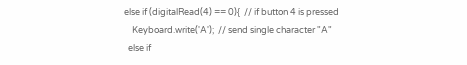else if (digitalRead(4) == 0){  // if button 4 is pressed
    Keyboard.write('A');  // send single character "A"
  else if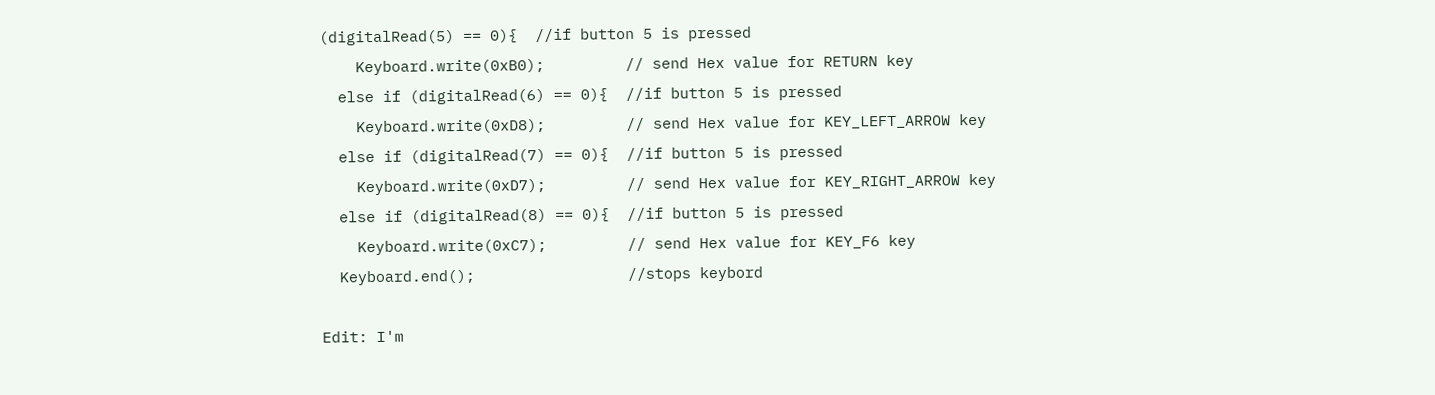(digitalRead(5) == 0){  //if button 5 is pressed
    Keyboard.write(0xB0);         // send Hex value for RETURN key
  else if (digitalRead(6) == 0){  //if button 5 is pressed
    Keyboard.write(0xD8);         // send Hex value for KEY_LEFT_ARROW key
  else if (digitalRead(7) == 0){  //if button 5 is pressed
    Keyboard.write(0xD7);         // send Hex value for KEY_RIGHT_ARROW key
  else if (digitalRead(8) == 0){  //if button 5 is pressed
    Keyboard.write(0xC7);         // send Hex value for KEY_F6 key
  Keyboard.end();                 //stops keybord

Edit: I'm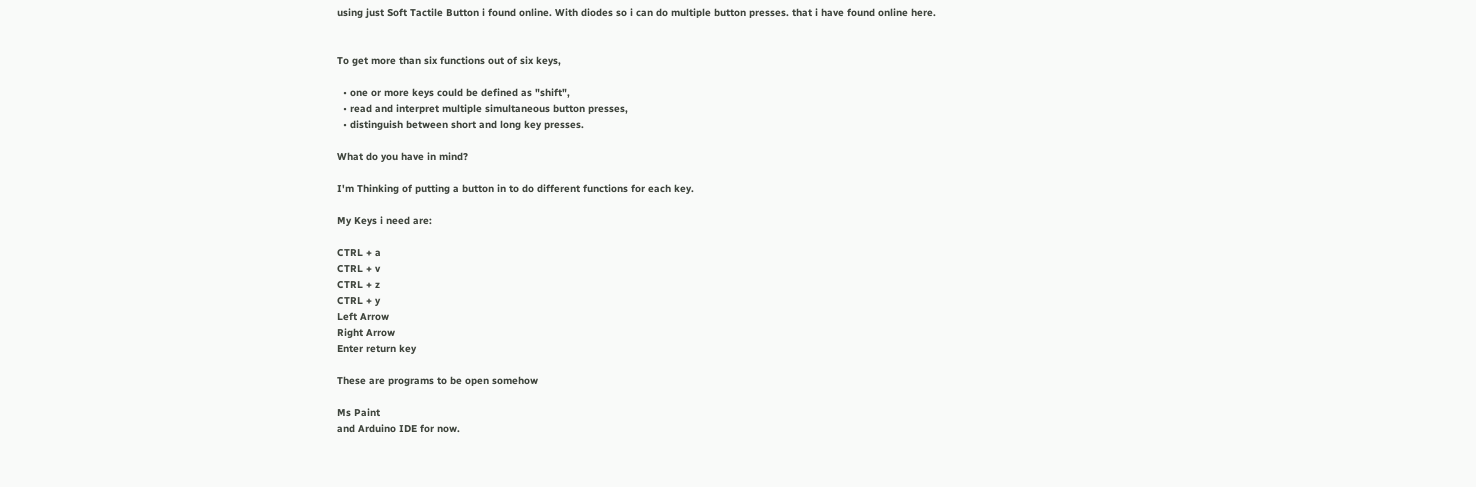using just Soft Tactile Button i found online. With diodes so i can do multiple button presses. that i have found online here.


To get more than six functions out of six keys,

  • one or more keys could be defined as "shift",
  • read and interpret multiple simultaneous button presses,
  • distinguish between short and long key presses.

What do you have in mind?

I'm Thinking of putting a button in to do different functions for each key.

My Keys i need are:

CTRL + a
CTRL + v
CTRL + z
CTRL + y
Left Arrow
Right Arrow
Enter return key

These are programs to be open somehow

Ms Paint
and Arduino IDE for now.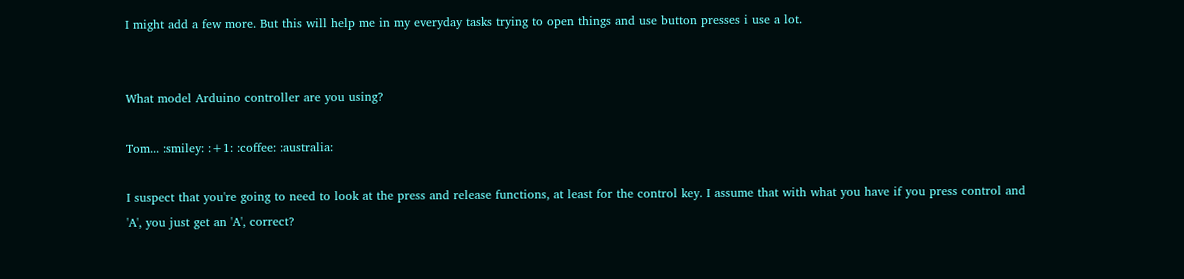I might add a few more. But this will help me in my everyday tasks trying to open things and use button presses i use a lot.


What model Arduino controller are you using?

Tom... :smiley: :+1: :coffee: :australia:

I suspect that you're going to need to look at the press and release functions, at least for the control key. I assume that with what you have if you press control and 'A', you just get an 'A', correct?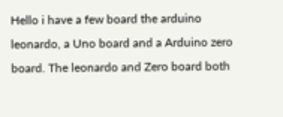Hello i have a few board the arduino leonardo, a Uno board and a Arduino zero board. The leonardo and Zero board both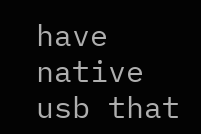have native usb that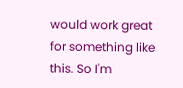would work great for something like this. So I'm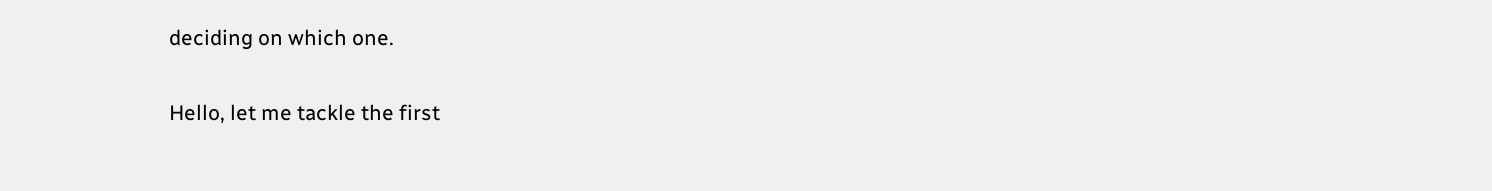deciding on which one.


Hello, let me tackle the first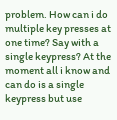problem. How can i do multiple key presses at one time? Say with a single keypress? At the moment all i know and can do is a single keypress but use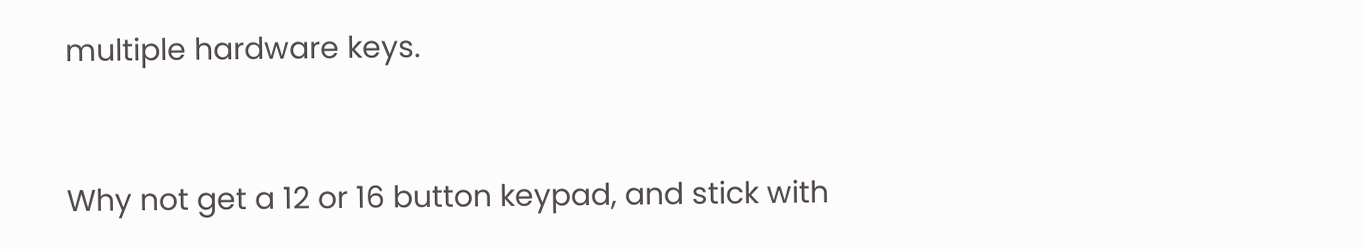multiple hardware keys.


Why not get a 12 or 16 button keypad, and stick with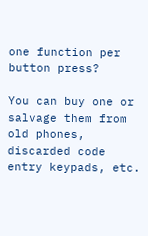one function per button press?

You can buy one or salvage them from old phones, discarded code entry keypads, etc.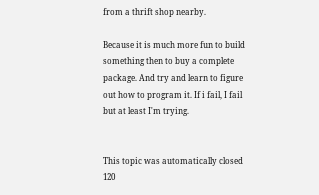from a thrift shop nearby.

Because it is much more fun to build something then to buy a complete package. And try and learn to figure out how to program it. If i fail, I fail but at least I'm trying.


This topic was automatically closed 120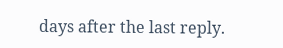days after the last reply.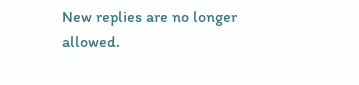New replies are no longer allowed.